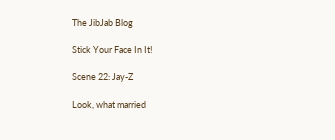The JibJab Blog

Stick Your Face In It!

Scene 22: Jay-Z

Look, what married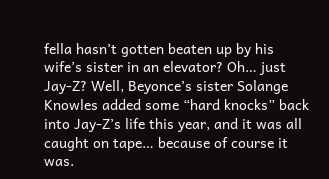fella hasn’t gotten beaten up by his wife’s sister in an elevator? Oh… just Jay-Z? Well, Beyonce’s sister Solange Knowles added some “hard knocks” back into Jay-Z’s life this year, and it was all caught on tape… because of course it was.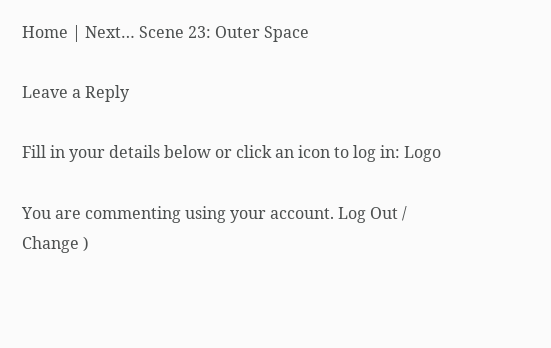Home | Next… Scene 23: Outer Space

Leave a Reply

Fill in your details below or click an icon to log in: Logo

You are commenting using your account. Log Out /  Change )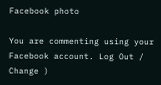Facebook photo

You are commenting using your Facebook account. Log Out /  Change )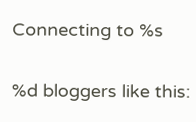Connecting to %s

%d bloggers like this: